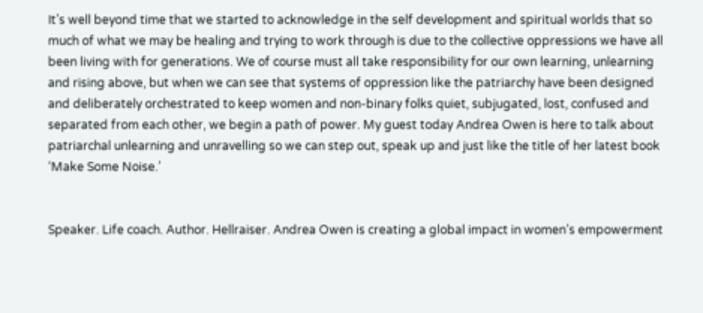It’s well beyond time that we started to acknowledge in the self development and spiritual worlds that so much of what we may be healing and trying to work through is due to the collective oppressions we have all been living with for generations. We of course must all take responsibility for our own learning, unlearning and rising above, but when we can see that systems of oppression like the patriarchy have been designed and deliberately orchestrated to keep women and non-binary folks quiet, subjugated, lost, confused and separated from each other, we begin a path of power. My guest today Andrea Owen is here to talk about patriarchal unlearning and unravelling so we can step out, speak up and just like the title of her latest book ‘Make Some Noise.’


Speaker. Life coach. Author. Hellraiser. Andrea Owen is creating a global impact in women’s empowerment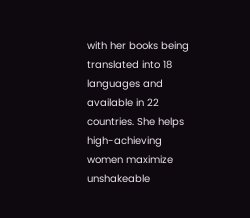with her books being translated into 18 languages and available in 22 countries. She helps high-achieving women maximize unshakeable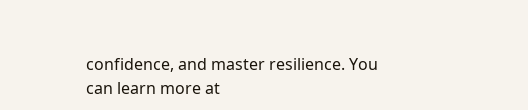confidence, and master resilience. You can learn more at